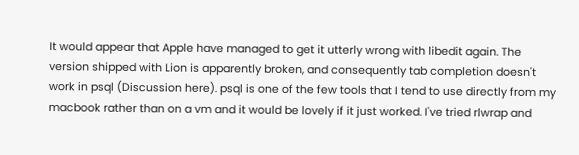It would appear that Apple have managed to get it utterly wrong with libedit again. The version shipped with Lion is apparently broken, and consequently tab completion doesn't work in psql (Discussion here). psql is one of the few tools that I tend to use directly from my macbook rather than on a vm and it would be lovely if it just worked. I've tried rlwrap and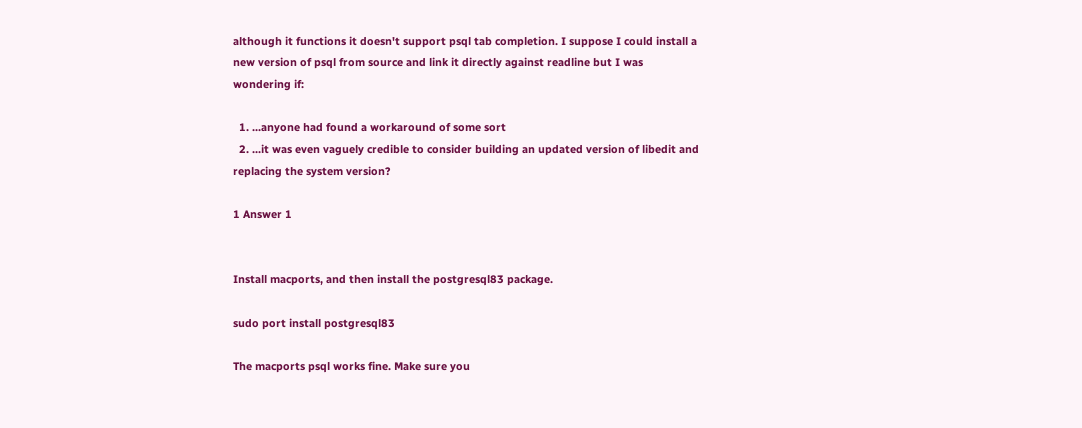although it functions it doesn't support psql tab completion. I suppose I could install a new version of psql from source and link it directly against readline but I was wondering if:

  1. ...anyone had found a workaround of some sort
  2. ...it was even vaguely credible to consider building an updated version of libedit and replacing the system version?

1 Answer 1


Install macports, and then install the postgresql83 package.

sudo port install postgresql83

The macports psql works fine. Make sure you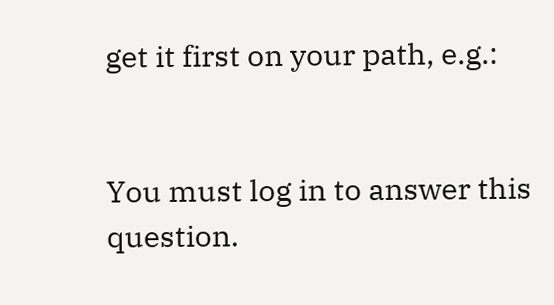get it first on your path, e.g.:


You must log in to answer this question.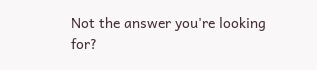Not the answer you're looking for?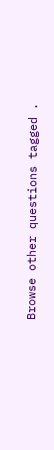Browse other questions tagged .